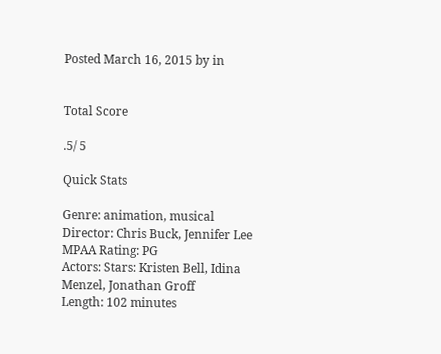Posted March 16, 2015 by in


Total Score

.5/ 5

Quick Stats

Genre: animation, musical
Director: Chris Buck, Jennifer Lee
MPAA Rating: PG
Actors: Stars: Kristen Bell, Idina Menzel, Jonathan Groff
Length: 102 minutes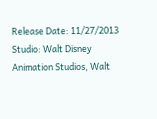Release Date: 11/27/2013
Studio: Walt Disney Animation Studios, Walt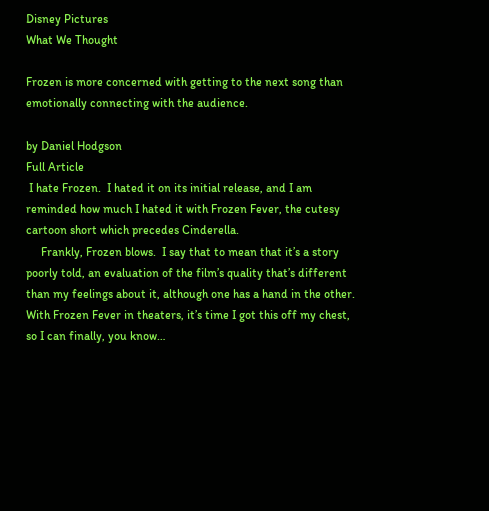Disney Pictures
What We Thought

Frozen is more concerned with getting to the next song than emotionally connecting with the audience.

by Daniel Hodgson
Full Article
 I hate Frozen.  I hated it on its initial release, and I am reminded how much I hated it with Frozen Fever, the cutesy cartoon short which precedes Cinderella.
     Frankly, Frozen blows.  I say that to mean that it’s a story poorly told, an evaluation of the film’s quality that’s different than my feelings about it, although one has a hand in the other.  With Frozen Fever in theaters, it’s time I got this off my chest, so I can finally, you know…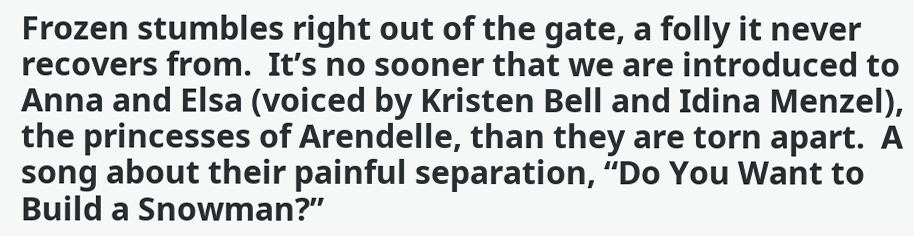Frozen stumbles right out of the gate, a folly it never recovers from.  It’s no sooner that we are introduced to Anna and Elsa (voiced by Kristen Bell and Idina Menzel), the princesses of Arendelle, than they are torn apart.  A song about their painful separation, “Do You Want to Build a Snowman?”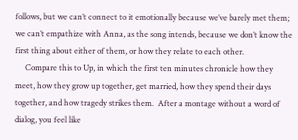follows, but we can’t connect to it emotionally because we’ve barely met them; we can’t empathize with Anna, as the song intends, because we don’t know the first thing about either of them, or how they relate to each other.
     Compare this to Up, in which the first ten minutes chronicle how they meet, how they grow up together, get married, how they spend their days together, and how tragedy strikes them.  After a montage without a word of dialog, you feel like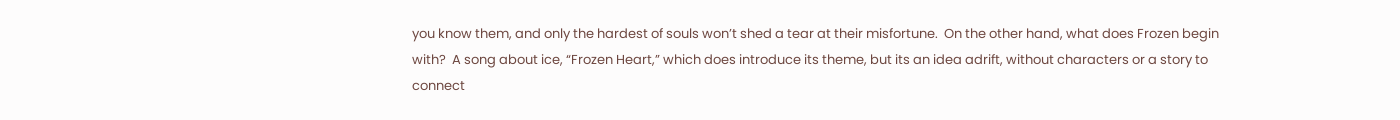you know them, and only the hardest of souls won’t shed a tear at their misfortune.  On the other hand, what does Frozen begin with?  A song about ice, “Frozen Heart,” which does introduce its theme, but its an idea adrift, without characters or a story to connect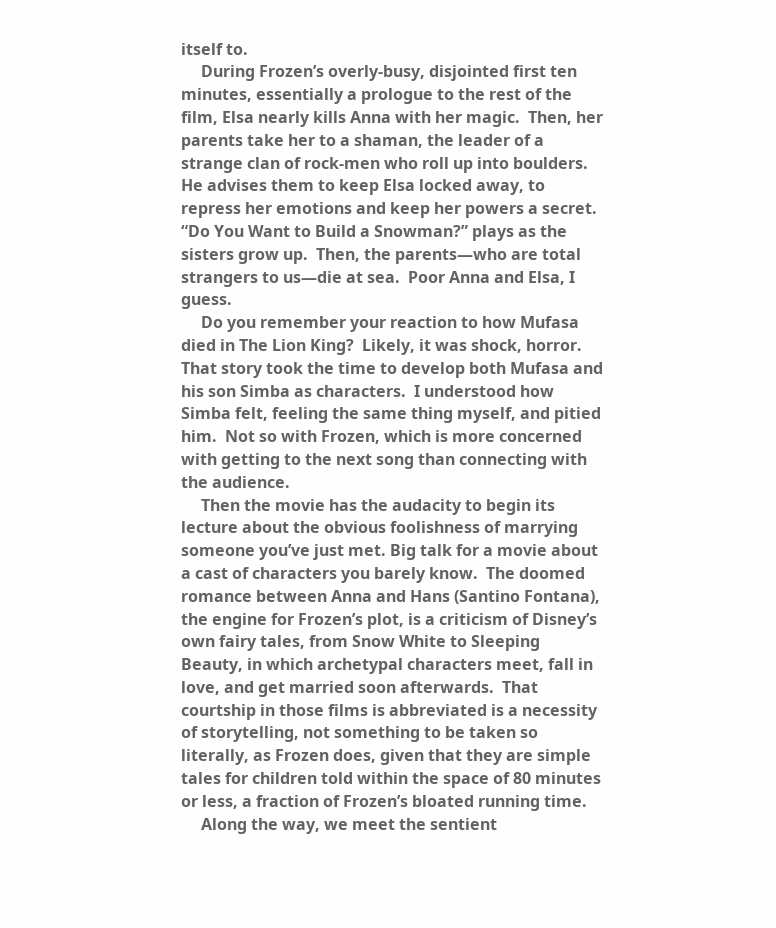itself to.
     During Frozen’s overly-busy, disjointed first ten minutes, essentially a prologue to the rest of the film, Elsa nearly kills Anna with her magic.  Then, her parents take her to a shaman, the leader of a strange clan of rock-men who roll up into boulders.  He advises them to keep Elsa locked away, to repress her emotions and keep her powers a secret.  “Do You Want to Build a Snowman?” plays as the sisters grow up.  Then, the parents—who are total strangers to us—die at sea.  Poor Anna and Elsa, I guess.
     Do you remember your reaction to how Mufasa died in The Lion King?  Likely, it was shock, horror.  That story took the time to develop both Mufasa and his son Simba as characters.  I understood how Simba felt, feeling the same thing myself, and pitied him.  Not so with Frozen, which is more concerned with getting to the next song than connecting with the audience.
     Then the movie has the audacity to begin its lecture about the obvious foolishness of marrying someone you’ve just met. Big talk for a movie about a cast of characters you barely know.  The doomed romance between Anna and Hans (Santino Fontana), the engine for Frozen’s plot, is a criticism of Disney’s own fairy tales, from Snow White to Sleeping Beauty, in which archetypal characters meet, fall in love, and get married soon afterwards.  That courtship in those films is abbreviated is a necessity of storytelling, not something to be taken so literally, as Frozen does, given that they are simple tales for children told within the space of 80 minutes or less, a fraction of Frozen’s bloated running time.
     Along the way, we meet the sentient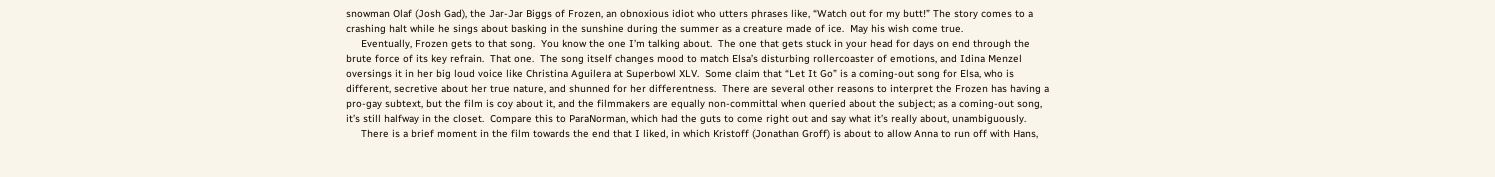snowman Olaf (Josh Gad), the Jar-Jar Biggs of Frozen, an obnoxious idiot who utters phrases like, “Watch out for my butt!” The story comes to a crashing halt while he sings about basking in the sunshine during the summer as a creature made of ice.  May his wish come true.
     Eventually, Frozen gets to that song.  You know the one I’m talking about.  The one that gets stuck in your head for days on end through the brute force of its key refrain.  That one.  The song itself changes mood to match Elsa’s disturbing rollercoaster of emotions, and Idina Menzel oversings it in her big loud voice like Christina Aguilera at Superbowl XLV.  Some claim that “Let It Go” is a coming-out song for Elsa, who is different, secretive about her true nature, and shunned for her differentness.  There are several other reasons to interpret the Frozen has having a pro-gay subtext, but the film is coy about it, and the filmmakers are equally non-committal when queried about the subject; as a coming-out song, it’s still halfway in the closet.  Compare this to ParaNorman, which had the guts to come right out and say what it’s really about, unambiguously.
     There is a brief moment in the film towards the end that I liked, in which Kristoff (Jonathan Groff) is about to allow Anna to run off with Hans,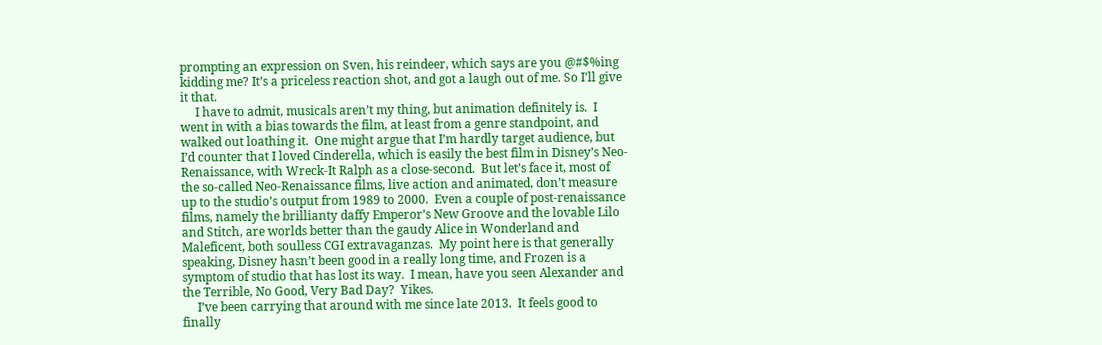prompting an expression on Sven, his reindeer, which says are you @#$%ing kidding me? It’s a priceless reaction shot, and got a laugh out of me. So I’ll give it that.
     I have to admit, musicals aren’t my thing, but animation definitely is.  I went in with a bias towards the film, at least from a genre standpoint, and walked out loathing it.  One might argue that I’m hardly target audience, but I’d counter that I loved Cinderella, which is easily the best film in Disney’s Neo-Renaissance, with Wreck-It Ralph as a close-second.  But let’s face it, most of the so-called Neo-Renaissance films, live action and animated, don’t measure up to the studio’s output from 1989 to 2000.  Even a couple of post-renaissance films, namely the brillianty daffy Emperor’s New Groove and the lovable Lilo and Stitch, are worlds better than the gaudy Alice in Wonderland and Maleficent, both soulless CGI extravaganzas.  My point here is that generally speaking, Disney hasn’t been good in a really long time, and Frozen is a symptom of studio that has lost its way.  I mean, have you seen Alexander and the Terrible, No Good, Very Bad Day?  Yikes.
     I’ve been carrying that around with me since late 2013.  It feels good to finally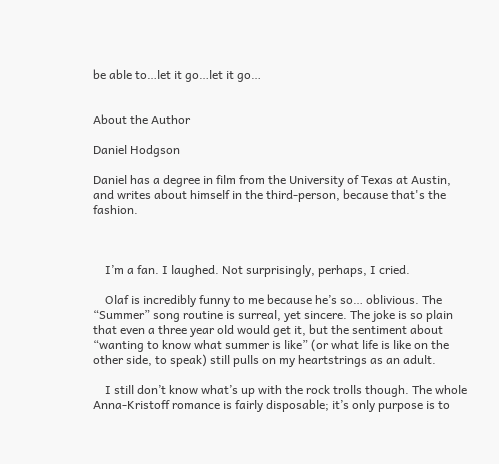be able to…let it go…let it go…


About the Author

Daniel Hodgson

Daniel has a degree in film from the University of Texas at Austin, and writes about himself in the third-person, because that's the fashion.



    I’m a fan. I laughed. Not surprisingly, perhaps, I cried.

    Olaf is incredibly funny to me because he’s so… oblivious. The “Summer” song routine is surreal, yet sincere. The joke is so plain that even a three year old would get it, but the sentiment about “wanting to know what summer is like” (or what life is like on the other side, to speak) still pulls on my heartstrings as an adult.

    I still don’t know what’s up with the rock trolls though. The whole Anna-Kristoff romance is fairly disposable; it’s only purpose is to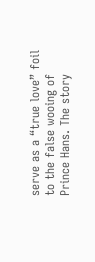serve as a “true love” foil to the false wooing of Prince Hans. The story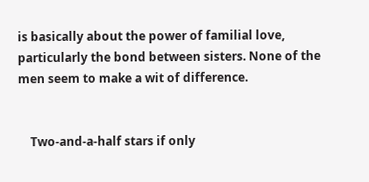is basically about the power of familial love, particularly the bond between sisters. None of the men seem to make a wit of difference.


    Two-and-a-half stars if only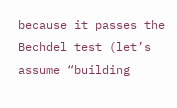because it passes the Bechdel test (let’s assume “building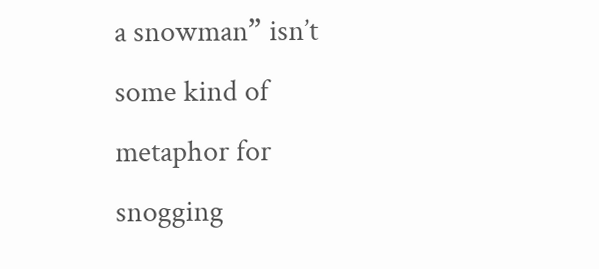a snowman” isn’t some kind of metaphor for snogging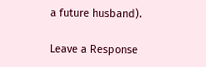a future husband).

Leave a Response